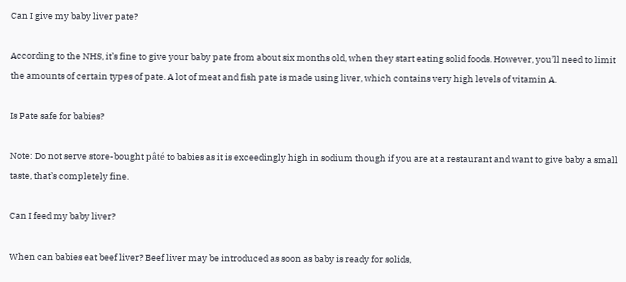Can I give my baby liver pate?

According to the NHS, it’s fine to give your baby pate from about six months old, when they start eating solid foods. However, you’ll need to limit the amounts of certain types of pate. A lot of meat and fish pate is made using liver, which contains very high levels of vitamin A.

Is Pate safe for babies?

Note: Do not serve store-bought pâté to babies as it is exceedingly high in sodium though if you are at a restaurant and want to give baby a small taste, that’s completely fine.

Can I feed my baby liver?

When can babies eat beef liver? Beef liver may be introduced as soon as baby is ready for solids,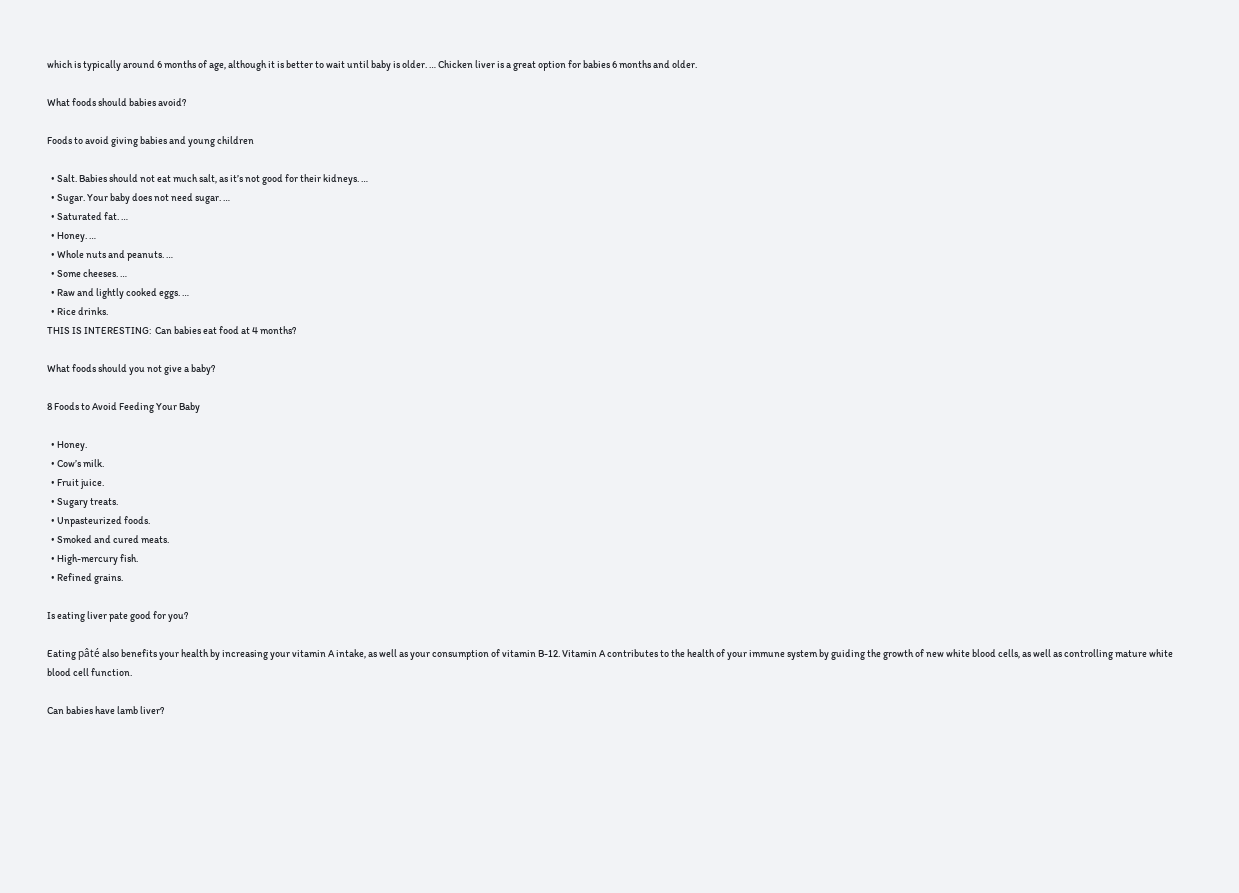which is typically around 6 months of age, although it is better to wait until baby is older. … Chicken liver is a great option for babies 6 months and older.

What foods should babies avoid?

Foods to avoid giving babies and young children

  • Salt. Babies should not eat much salt, as it’s not good for their kidneys. …
  • Sugar. Your baby does not need sugar. …
  • Saturated fat. …
  • Honey. …
  • Whole nuts and peanuts. …
  • Some cheeses. …
  • Raw and lightly cooked eggs. …
  • Rice drinks.
THIS IS INTERESTING:  Can babies eat food at 4 months?

What foods should you not give a baby?

8 Foods to Avoid Feeding Your Baby

  • Honey.
  • Cow’s milk.
  • Fruit juice.
  • Sugary treats.
  • Unpasteurized foods.
  • Smoked and cured meats.
  • High-mercury fish.
  • Refined grains.

Is eating liver pate good for you?

Eating pâté also benefits your health by increasing your vitamin A intake, as well as your consumption of vitamin B-12. Vitamin A contributes to the health of your immune system by guiding the growth of new white blood cells, as well as controlling mature white blood cell function.

Can babies have lamb liver?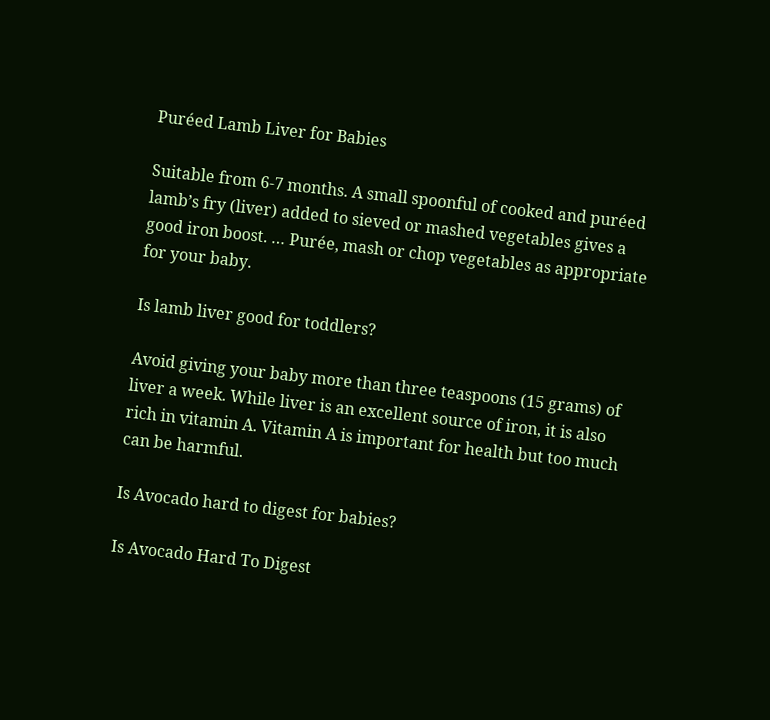Puréed Lamb Liver for Babies

Suitable from 6-7 months. A small spoonful of cooked and puréed lamb’s fry (liver) added to sieved or mashed vegetables gives a good iron boost. … Purée, mash or chop vegetables as appropriate for your baby.

Is lamb liver good for toddlers?

Avoid giving your baby more than three teaspoons (15 grams) of liver a week. While liver is an excellent source of iron, it is also rich in vitamin A. Vitamin A is important for health but too much can be harmful.

Is Avocado hard to digest for babies?

Is Avocado Hard To Digest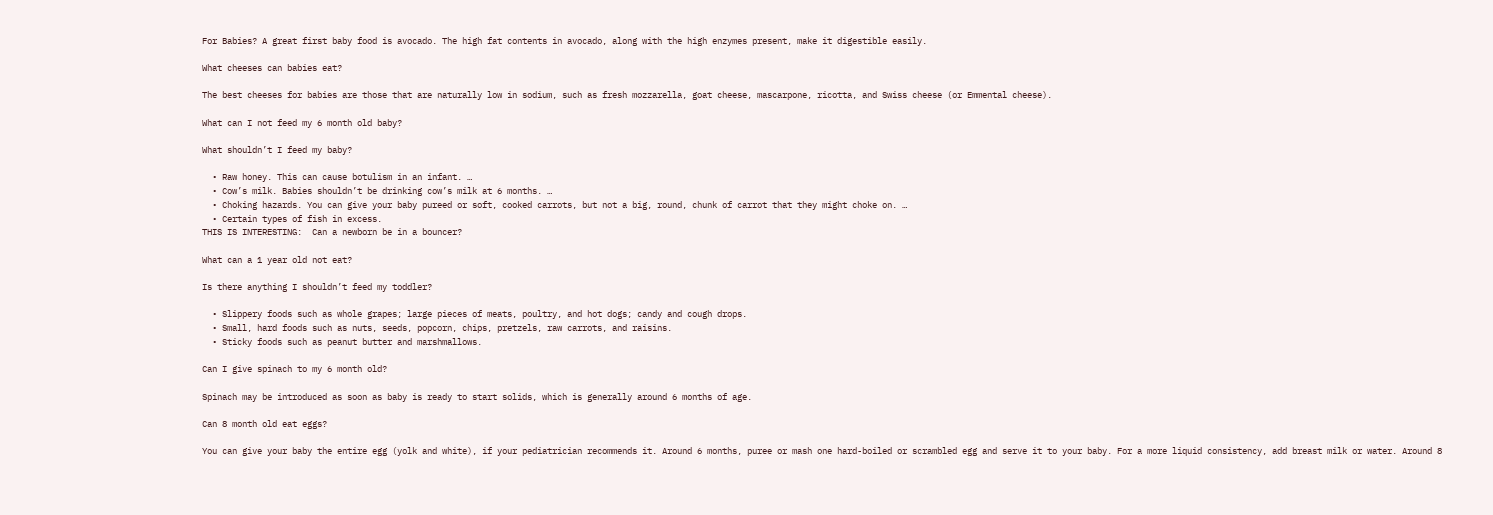For Babies? A great first baby food is avocado. The high fat contents in avocado, along with the high enzymes present, make it digestible easily.

What cheeses can babies eat?

The best cheeses for babies are those that are naturally low in sodium, such as fresh mozzarella, goat cheese, mascarpone, ricotta, and Swiss cheese (or Emmental cheese).

What can I not feed my 6 month old baby?

What shouldn’t I feed my baby?

  • Raw honey. This can cause botulism in an infant. …
  • Cow’s milk. Babies shouldn’t be drinking cow’s milk at 6 months. …
  • Choking hazards. You can give your baby pureed or soft, cooked carrots, but not a big, round, chunk of carrot that they might choke on. …
  • Certain types of fish in excess.
THIS IS INTERESTING:  Can a newborn be in a bouncer?

What can a 1 year old not eat?

Is there anything I shouldn’t feed my toddler?

  • Slippery foods such as whole grapes; large pieces of meats, poultry, and hot dogs; candy and cough drops.
  • Small, hard foods such as nuts, seeds, popcorn, chips, pretzels, raw carrots, and raisins.
  • Sticky foods such as peanut butter and marshmallows.

Can I give spinach to my 6 month old?

Spinach may be introduced as soon as baby is ready to start solids, which is generally around 6 months of age.

Can 8 month old eat eggs?

You can give your baby the entire egg (yolk and white), if your pediatrician recommends it. Around 6 months, puree or mash one hard-boiled or scrambled egg and serve it to your baby. For a more liquid consistency, add breast milk or water. Around 8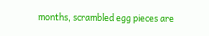months, scrambled egg pieces are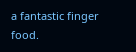a fantastic finger food.